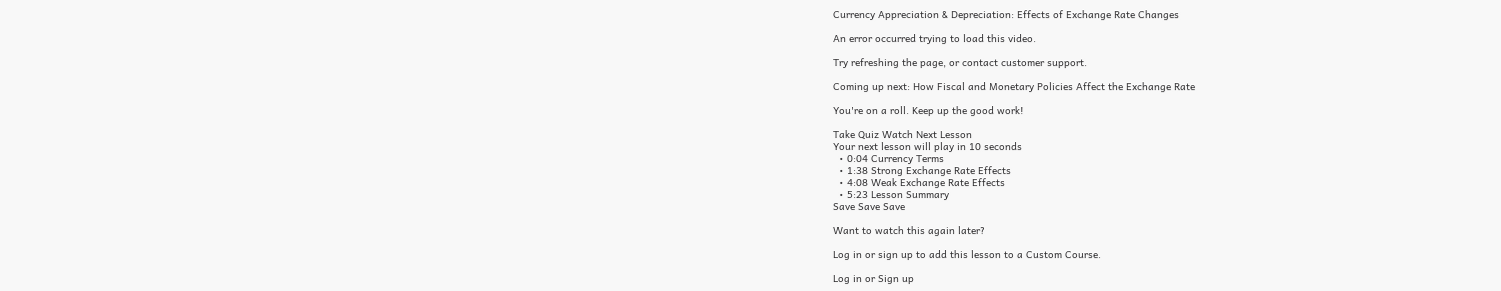Currency Appreciation & Depreciation: Effects of Exchange Rate Changes

An error occurred trying to load this video.

Try refreshing the page, or contact customer support.

Coming up next: How Fiscal and Monetary Policies Affect the Exchange Rate

You're on a roll. Keep up the good work!

Take Quiz Watch Next Lesson
Your next lesson will play in 10 seconds
  • 0:04 Currency Terms
  • 1:38 Strong Exchange Rate Effects
  • 4:08 Weak Exchange Rate Effects
  • 5:23 Lesson Summary
Save Save Save

Want to watch this again later?

Log in or sign up to add this lesson to a Custom Course.

Log in or Sign up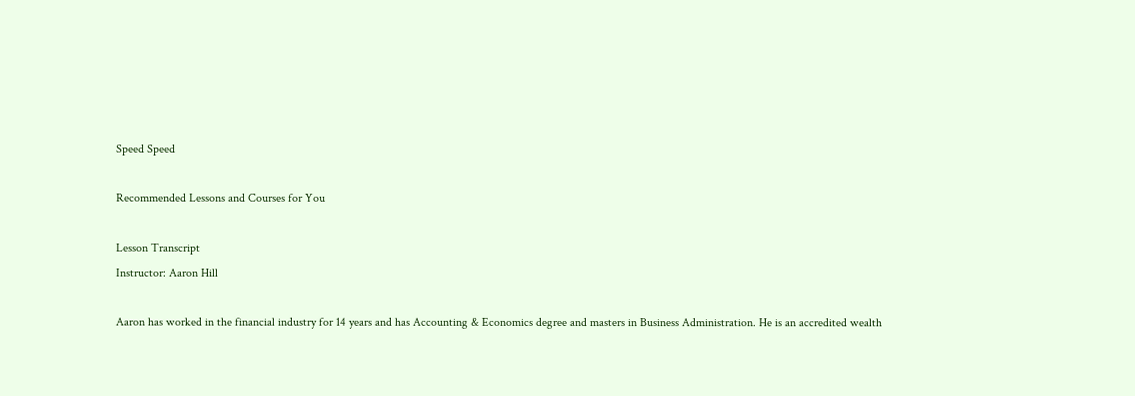Speed Speed

Recommended Lessons and Courses for You

Lesson Transcript
Instructor: Aaron Hill

Aaron has worked in the financial industry for 14 years and has Accounting & Economics degree and masters in Business Administration. He is an accredited wealth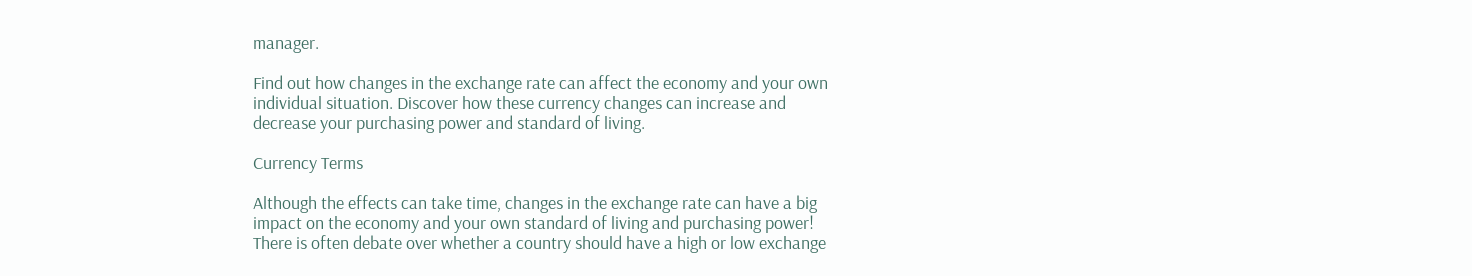manager.

Find out how changes in the exchange rate can affect the economy and your own individual situation. Discover how these currency changes can increase and decrease your purchasing power and standard of living.

Currency Terms

Although the effects can take time, changes in the exchange rate can have a big impact on the economy and your own standard of living and purchasing power! There is often debate over whether a country should have a high or low exchange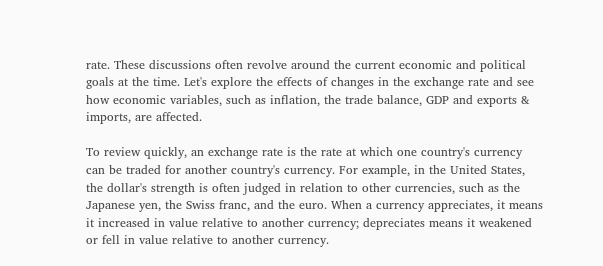rate. These discussions often revolve around the current economic and political goals at the time. Let's explore the effects of changes in the exchange rate and see how economic variables, such as inflation, the trade balance, GDP and exports & imports, are affected.

To review quickly, an exchange rate is the rate at which one country's currency can be traded for another country's currency. For example, in the United States, the dollar's strength is often judged in relation to other currencies, such as the Japanese yen, the Swiss franc, and the euro. When a currency appreciates, it means it increased in value relative to another currency; depreciates means it weakened or fell in value relative to another currency.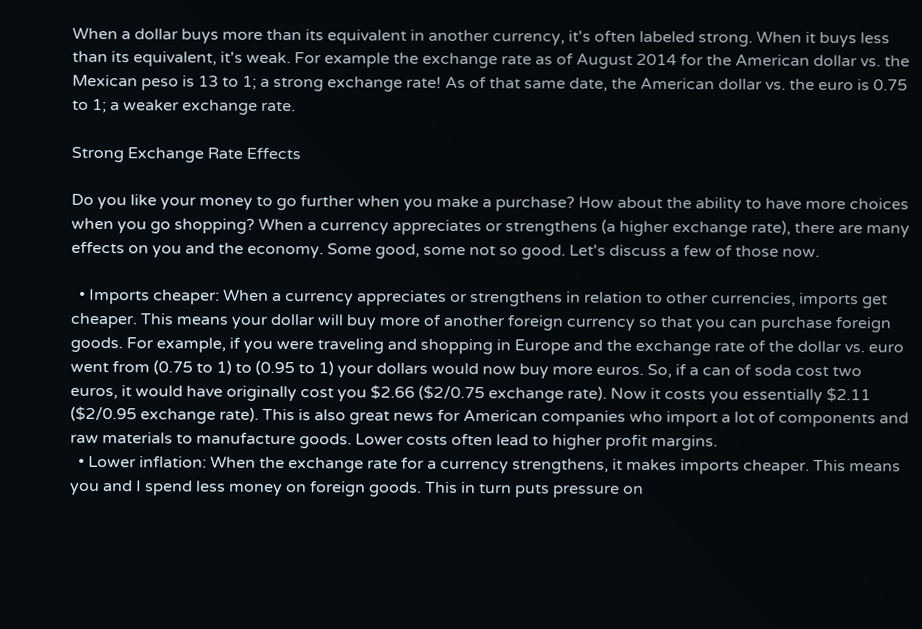When a dollar buys more than its equivalent in another currency, it's often labeled strong. When it buys less than its equivalent, it's weak. For example the exchange rate as of August 2014 for the American dollar vs. the Mexican peso is 13 to 1; a strong exchange rate! As of that same date, the American dollar vs. the euro is 0.75 to 1; a weaker exchange rate.

Strong Exchange Rate Effects

Do you like your money to go further when you make a purchase? How about the ability to have more choices when you go shopping? When a currency appreciates or strengthens (a higher exchange rate), there are many effects on you and the economy. Some good, some not so good. Let's discuss a few of those now.

  • Imports cheaper: When a currency appreciates or strengthens in relation to other currencies, imports get cheaper. This means your dollar will buy more of another foreign currency so that you can purchase foreign goods. For example, if you were traveling and shopping in Europe and the exchange rate of the dollar vs. euro went from (0.75 to 1) to (0.95 to 1) your dollars would now buy more euros. So, if a can of soda cost two euros, it would have originally cost you $2.66 ($2/0.75 exchange rate). Now it costs you essentially $2.11 ($2/0.95 exchange rate). This is also great news for American companies who import a lot of components and raw materials to manufacture goods. Lower costs often lead to higher profit margins.
  • Lower inflation: When the exchange rate for a currency strengthens, it makes imports cheaper. This means you and I spend less money on foreign goods. This in turn puts pressure on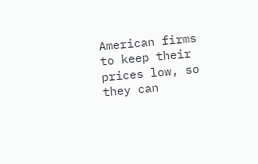American firms to keep their prices low, so they can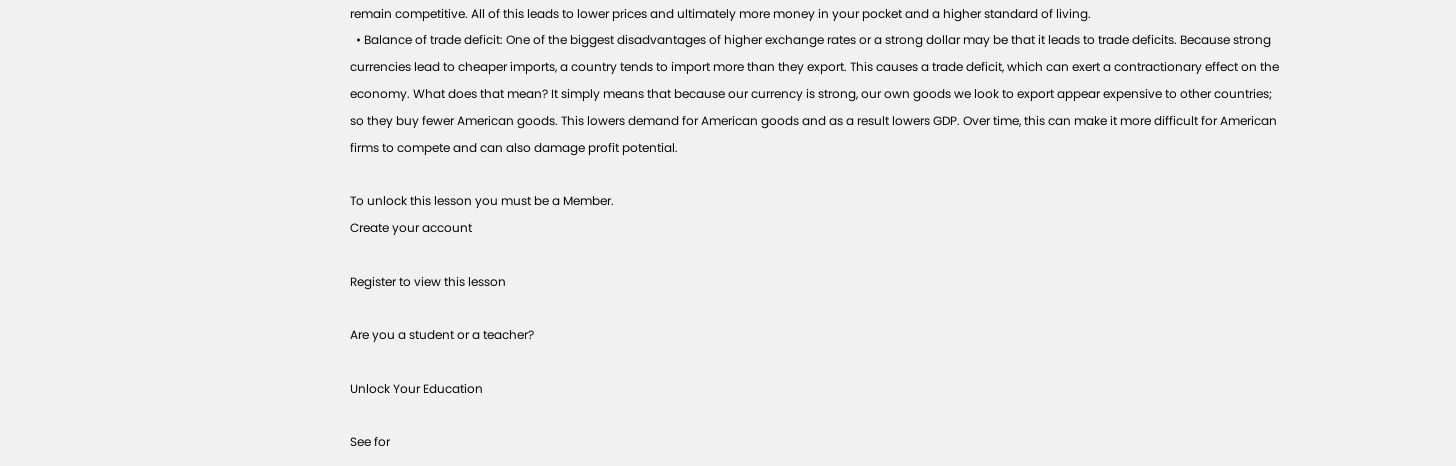remain competitive. All of this leads to lower prices and ultimately more money in your pocket and a higher standard of living.
  • Balance of trade deficit: One of the biggest disadvantages of higher exchange rates or a strong dollar may be that it leads to trade deficits. Because strong currencies lead to cheaper imports, a country tends to import more than they export. This causes a trade deficit, which can exert a contractionary effect on the economy. What does that mean? It simply means that because our currency is strong, our own goods we look to export appear expensive to other countries; so they buy fewer American goods. This lowers demand for American goods and as a result lowers GDP. Over time, this can make it more difficult for American firms to compete and can also damage profit potential.

To unlock this lesson you must be a Member.
Create your account

Register to view this lesson

Are you a student or a teacher?

Unlock Your Education

See for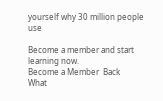yourself why 30 million people use

Become a member and start learning now.
Become a Member  Back
What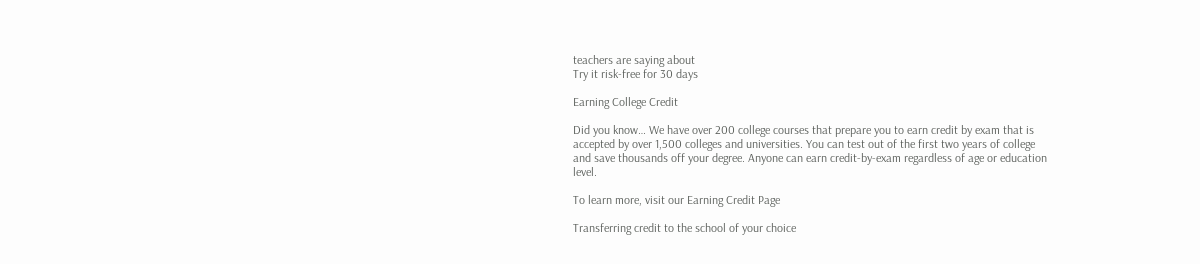teachers are saying about
Try it risk-free for 30 days

Earning College Credit

Did you know… We have over 200 college courses that prepare you to earn credit by exam that is accepted by over 1,500 colleges and universities. You can test out of the first two years of college and save thousands off your degree. Anyone can earn credit-by-exam regardless of age or education level.

To learn more, visit our Earning Credit Page

Transferring credit to the school of your choice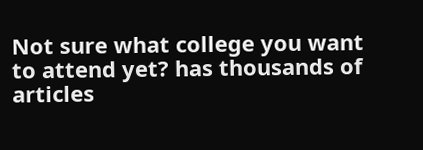Not sure what college you want to attend yet? has thousands of articles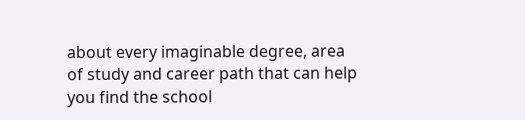about every imaginable degree, area of study and career path that can help you find the school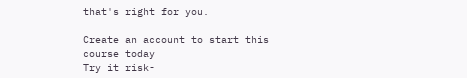that's right for you.

Create an account to start this course today
Try it risk-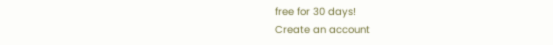free for 30 days!
Create an account